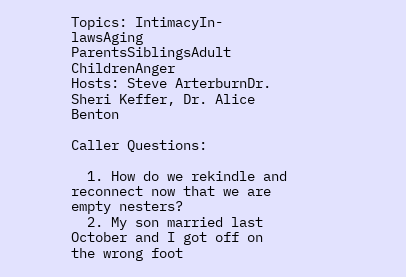Topics: IntimacyIn-lawsAging ParentsSiblingsAdult ChildrenAnger
Hosts: Steve ArterburnDr. Sheri Keffer, Dr. Alice Benton

Caller Questions:

  1. How do we rekindle and reconnect now that we are empty nesters?
  2. My son married last October and I got off on the wrong foot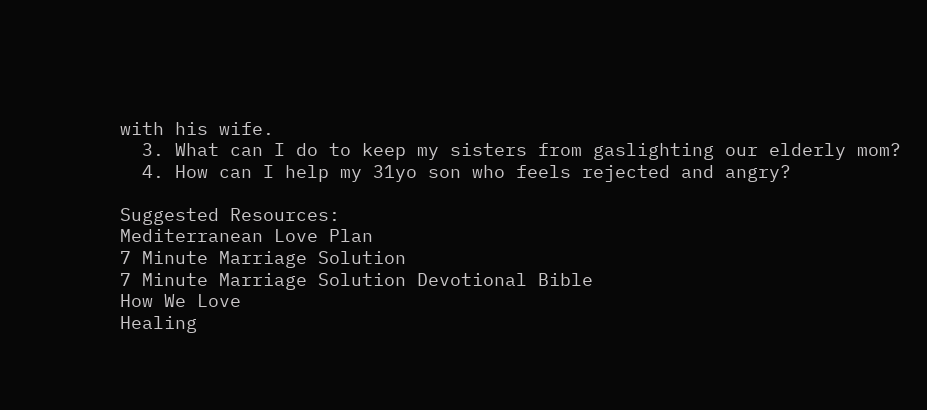with his wife.
  3. What can I do to keep my sisters from gaslighting our elderly mom?
  4. How can I help my 31yo son who feels rejected and angry?

Suggested Resources:
Mediterranean Love Plan
7 Minute Marriage Solution
7 Minute Marriage Solution Devotional Bible
How We Love
Healing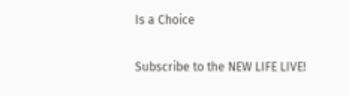Is a Choice

Subscribe to the NEW LIFE LIVE!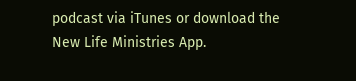podcast via iTunes or download the New Life Ministries App.